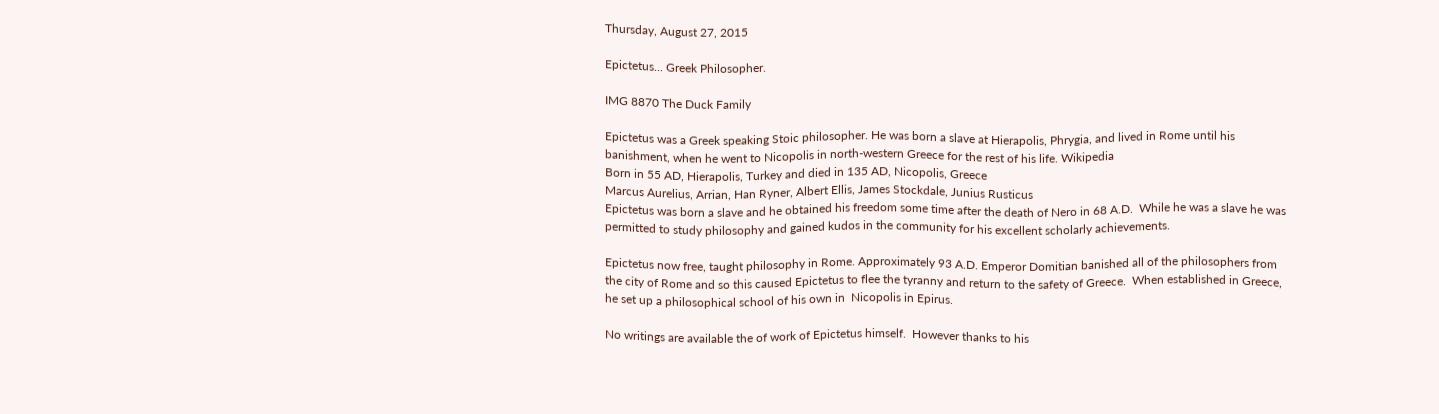Thursday, August 27, 2015

Epictetus... Greek Philosopher.

IMG 8870 The Duck Family

Epictetus was a Greek speaking Stoic philosopher. He was born a slave at Hierapolis, Phrygia, and lived in Rome until his banishment, when he went to Nicopolis in north-western Greece for the rest of his life. Wikipedia
Born in 55 AD, Hierapolis, Turkey and died in 135 AD, Nicopolis, Greece
Marcus Aurelius, Arrian, Han Ryner, Albert Ellis, James Stockdale, Junius Rusticus
Epictetus was born a slave and he obtained his freedom some time after the death of Nero in 68 A.D.  While he was a slave he was permitted to study philosophy and gained kudos in the community for his excellent scholarly achievements.

Epictetus now free, taught philosophy in Rome. Approximately 93 A.D. Emperor Domitian banished all of the philosophers from the city of Rome and so this caused Epictetus to flee the tyranny and return to the safety of Greece.  When established in Greece, he set up a philosophical school of his own in  Nicopolis in Epirus.

No writings are available the of work of Epictetus himself.  However thanks to his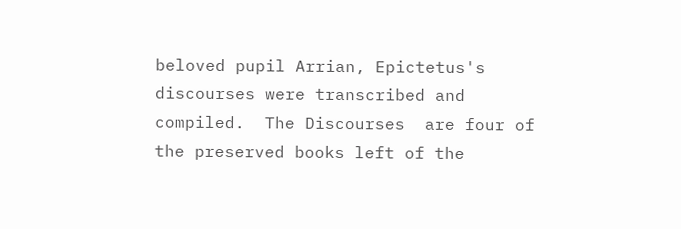beloved pupil Arrian, Epictetus's discourses were transcribed and compiled.  The Discourses  are four of the preserved books left of the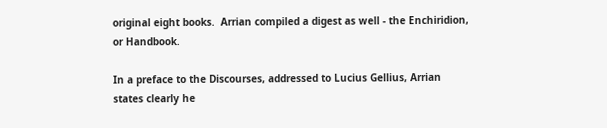original eight books.  Arrian compiled a digest as well - the Enchiridion, or Handbook.

In a preface to the Discourses, addressed to Lucius Gellius, Arrian states clearly he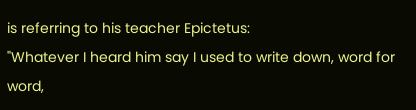is referring to his teacher Epictetus:
"Whatever I heard him say I used to write down, word for word,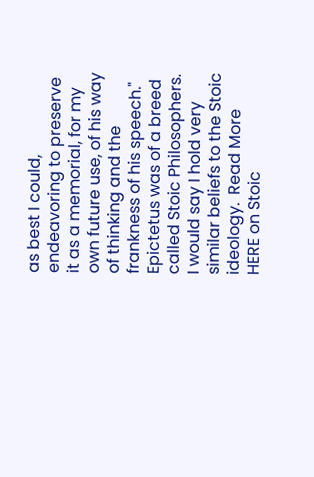as best I could, endeavoring to preserve it as a memorial, for my own future use, of his way of thinking and the frankness of his speech."
Epictetus was of a breed called Stoic Philosophers.  I would say I hold very similar beliefs to the Stoic ideology.  Read More HERE on Stoic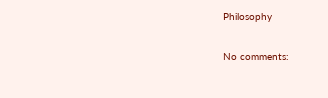Philosophy

No comments: